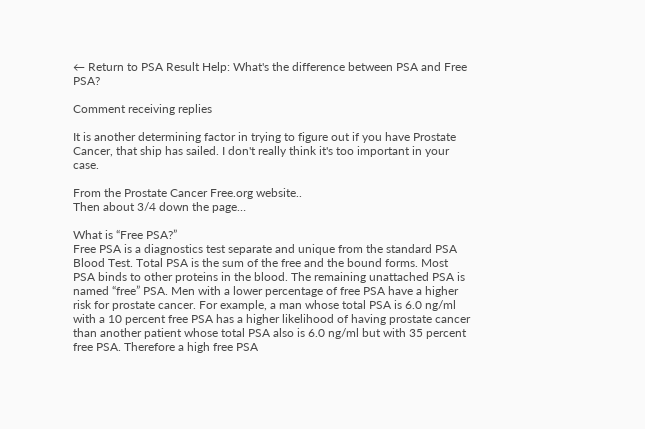← Return to PSA Result Help: What's the difference between PSA and Free PSA?

Comment receiving replies

It is another determining factor in trying to figure out if you have Prostate Cancer, that ship has sailed. I don't really think it's too important in your case.

From the Prostate Cancer Free.org website..
Then about 3/4 down the page…

What is “Free PSA?”
Free PSA is a diagnostics test separate and unique from the standard PSA Blood Test. Total PSA is the sum of the free and the bound forms. Most PSA binds to other proteins in the blood. The remaining unattached PSA is named “free” PSA. Men with a lower percentage of free PSA have a higher risk for prostate cancer. For example, a man whose total PSA is 6.0 ng/ml with a 10 percent free PSA has a higher likelihood of having prostate cancer than another patient whose total PSA also is 6.0 ng/ml but with 35 percent free PSA. Therefore a high free PSA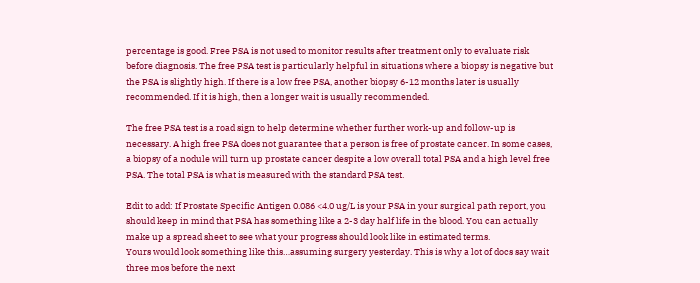percentage is good. Free PSA is not used to monitor results after treatment only to evaluate risk before diagnosis. The free PSA test is particularly helpful in situations where a biopsy is negative but the PSA is slightly high. If there is a low free PSA, another biopsy 6-12 months later is usually recommended. If it is high, then a longer wait is usually recommended.

The free PSA test is a road sign to help determine whether further work-up and follow-up is necessary. A high free PSA does not guarantee that a person is free of prostate cancer. In some cases, a biopsy of a nodule will turn up prostate cancer despite a low overall total PSA and a high level free PSA. The total PSA is what is measured with the standard PSA test.

Edit to add: If Prostate Specific Antigen 0.086 <4.0 ug/L is your PSA in your surgical path report, you should keep in mind that PSA has something like a 2-3 day half life in the blood. You can actually make up a spread sheet to see what your progress should look like in estimated terms.
Yours would look something like this…assuming surgery yesterday. This is why a lot of docs say wait three mos before the next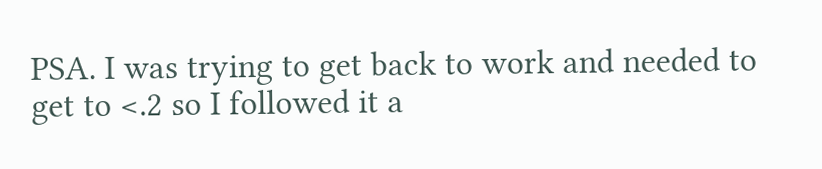PSA. I was trying to get back to work and needed to get to <.2 so I followed it a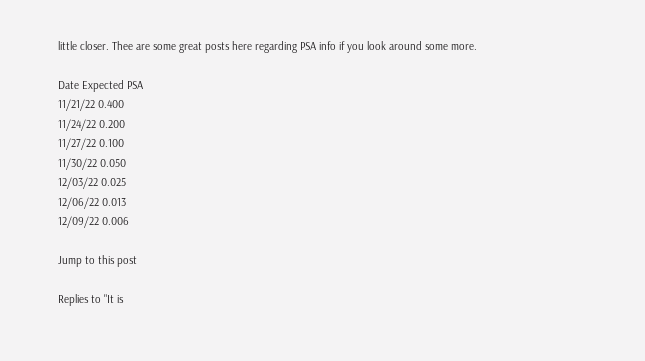little closer. Thee are some great posts here regarding PSA info if you look around some more.

Date Expected PSA
11/21/22 0.400
11/24/22 0.200
11/27/22 0.100
11/30/22 0.050
12/03/22 0.025
12/06/22 0.013
12/09/22 0.006

Jump to this post

Replies to "It is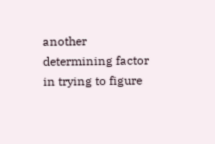another determining factor in trying to figure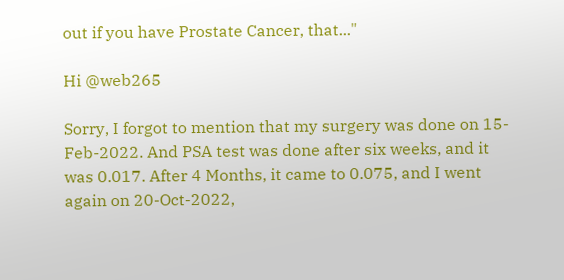out if you have Prostate Cancer, that..."

Hi @web265

Sorry, I forgot to mention that my surgery was done on 15-Feb-2022. And PSA test was done after six weeks, and it was 0.017. After 4 Months, it came to 0.075, and I went again on 20-Oct-2022,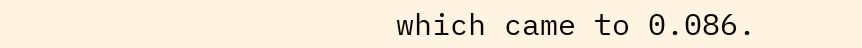which came to 0.086.